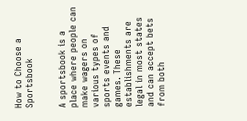How to Choose a Sportsbook


A sportsbook is a place where people can make wagers on various types of sports events and games. These establishments are legal in most states and can accept bets from both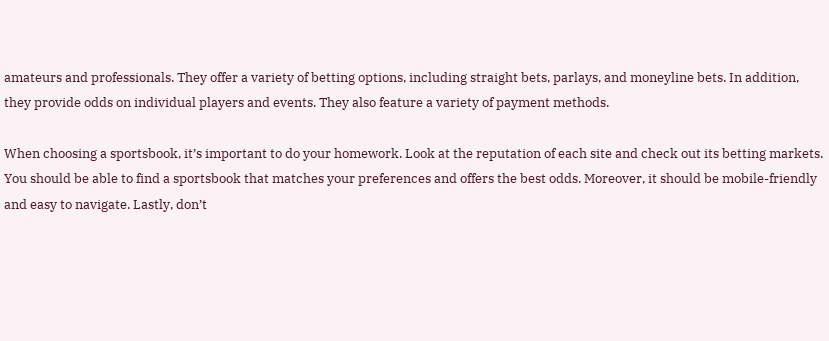amateurs and professionals. They offer a variety of betting options, including straight bets, parlays, and moneyline bets. In addition, they provide odds on individual players and events. They also feature a variety of payment methods.

When choosing a sportsbook, it’s important to do your homework. Look at the reputation of each site and check out its betting markets. You should be able to find a sportsbook that matches your preferences and offers the best odds. Moreover, it should be mobile-friendly and easy to navigate. Lastly, don’t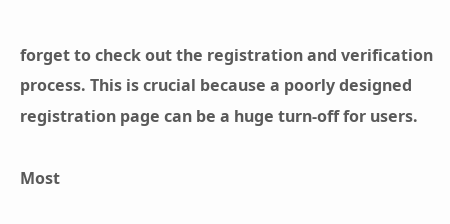forget to check out the registration and verification process. This is crucial because a poorly designed registration page can be a huge turn-off for users.

Most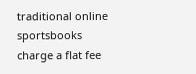traditional online sportsbooks charge a flat fee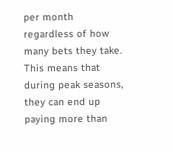per month regardless of how many bets they take. This means that during peak seasons, they can end up paying more than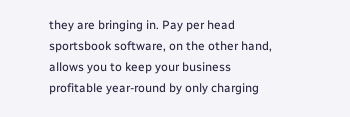they are bringing in. Pay per head sportsbook software, on the other hand, allows you to keep your business profitable year-round by only charging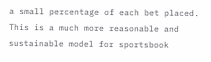a small percentage of each bet placed. This is a much more reasonable and sustainable model for sportsbook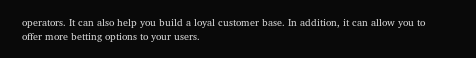operators. It can also help you build a loyal customer base. In addition, it can allow you to offer more betting options to your users.